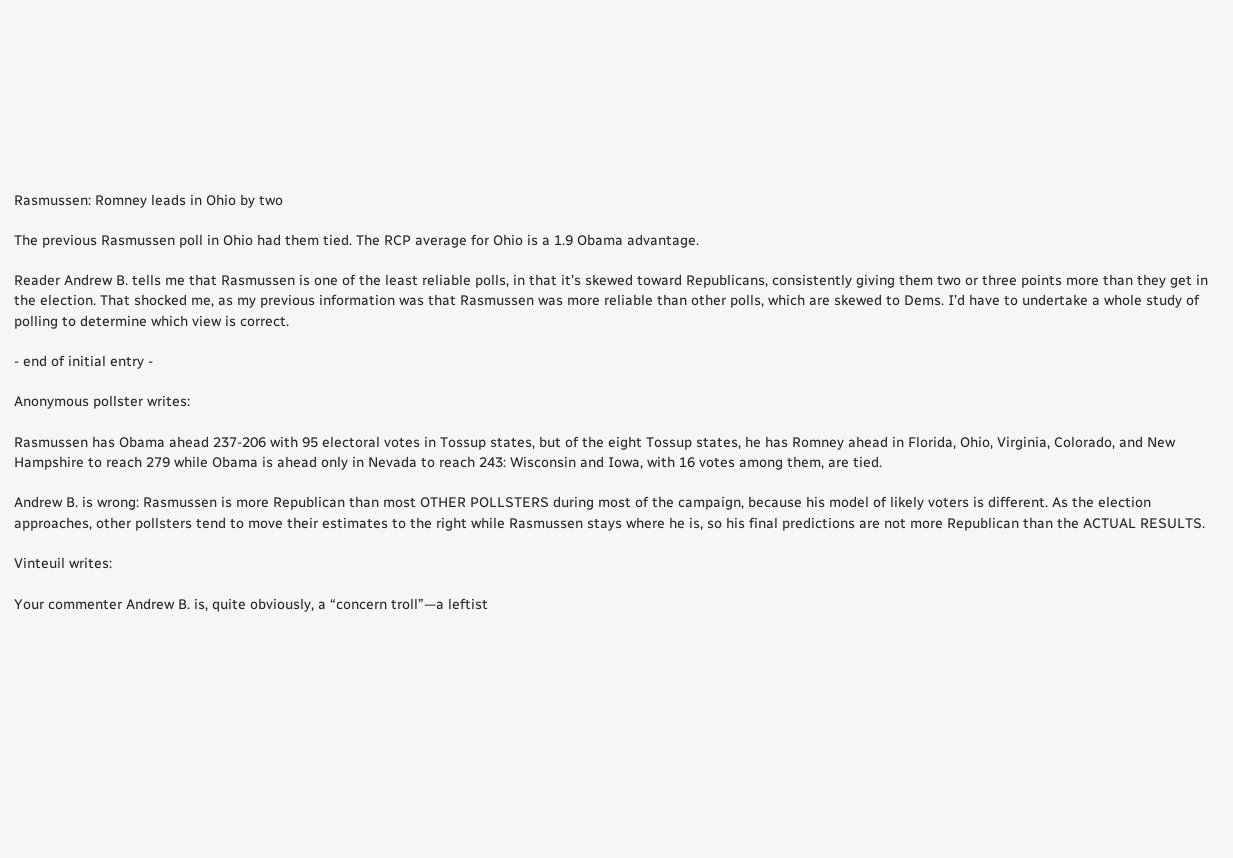Rasmussen: Romney leads in Ohio by two

The previous Rasmussen poll in Ohio had them tied. The RCP average for Ohio is a 1.9 Obama advantage.

Reader Andrew B. tells me that Rasmussen is one of the least reliable polls, in that it’s skewed toward Republicans, consistently giving them two or three points more than they get in the election. That shocked me, as my previous information was that Rasmussen was more reliable than other polls, which are skewed to Dems. I’d have to undertake a whole study of polling to determine which view is correct.

- end of initial entry -

Anonymous pollster writes:

Rasmussen has Obama ahead 237-206 with 95 electoral votes in Tossup states, but of the eight Tossup states, he has Romney ahead in Florida, Ohio, Virginia, Colorado, and New Hampshire to reach 279 while Obama is ahead only in Nevada to reach 243: Wisconsin and Iowa, with 16 votes among them, are tied.

Andrew B. is wrong: Rasmussen is more Republican than most OTHER POLLSTERS during most of the campaign, because his model of likely voters is different. As the election approaches, other pollsters tend to move their estimates to the right while Rasmussen stays where he is, so his final predictions are not more Republican than the ACTUAL RESULTS.

Vinteuil writes:

Your commenter Andrew B. is, quite obviously, a “concern troll”—a leftist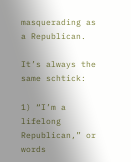masquerading as a Republican.

It’s always the same schtick:

1) “I’m a lifelong Republican,” or words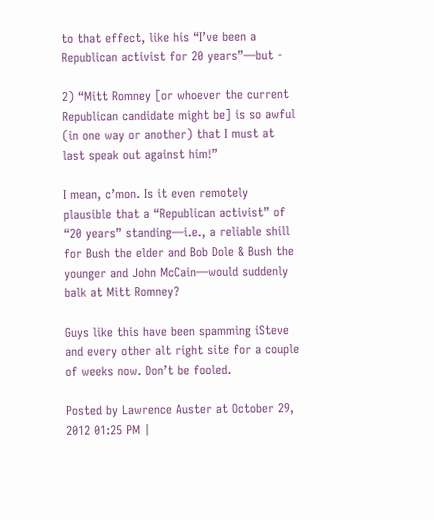to that effect, like his “I’ve been a Republican activist for 20 years”—but -

2) “Mitt Romney [or whoever the current Republican candidate might be] is so awful (in one way or another) that I must at last speak out against him!”

I mean, c’mon. Is it even remotely plausible that a “Republican activist” of “20 years” standing—i.e., a reliable shill for Bush the elder and Bob Dole & Bush the younger and John McCain—would suddenly balk at Mitt Romney?

Guys like this have been spamming iSteve and every other alt right site for a couple of weeks now. Don’t be fooled.

Posted by Lawrence Auster at October 29, 2012 01:25 PM |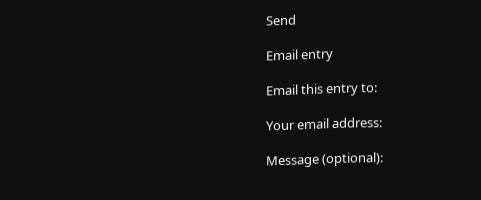Send

Email entry

Email this entry to:

Your email address:

Message (optional):